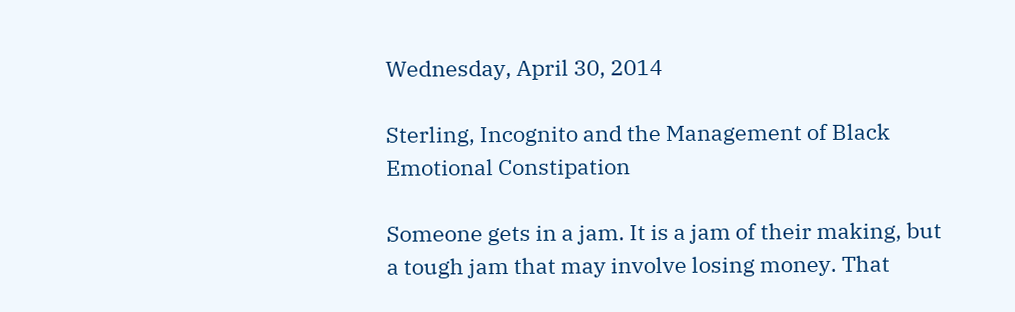Wednesday, April 30, 2014

Sterling, Incognito and the Management of Black Emotional Constipation

Someone gets in a jam. It is a jam of their making, but a tough jam that may involve losing money. That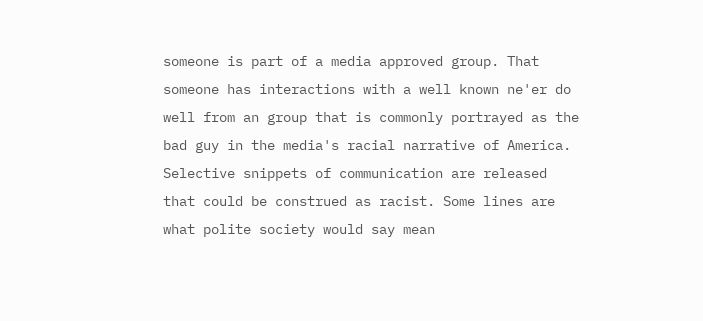someone is part of a media approved group. That someone has interactions with a well known ne'er do well from an group that is commonly portrayed as the bad guy in the media's racial narrative of America. Selective snippets of communication are released that could be construed as racist. Some lines are what polite society would say mean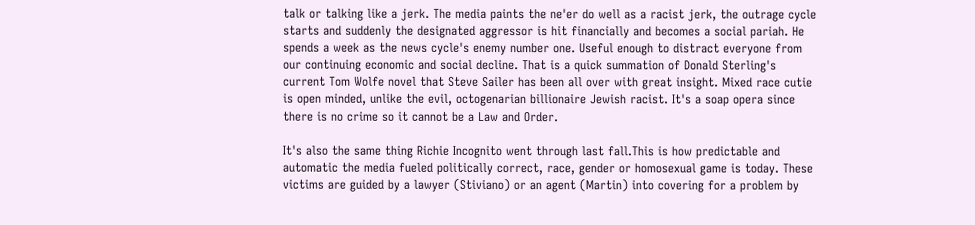talk or talking like a jerk. The media paints the ne'er do well as a racist jerk, the outrage cycle starts and suddenly the designated aggressor is hit financially and becomes a social pariah. He spends a week as the news cycle's enemy number one. Useful enough to distract everyone from our continuing economic and social decline. That is a quick summation of Donald Sterling's current Tom Wolfe novel that Steve Sailer has been all over with great insight. Mixed race cutie is open minded, unlike the evil, octogenarian billionaire Jewish racist. It's a soap opera since there is no crime so it cannot be a Law and Order.

It's also the same thing Richie Incognito went through last fall.This is how predictable and automatic the media fueled politically correct, race, gender or homosexual game is today. These victims are guided by a lawyer (Stiviano) or an agent (Martin) into covering for a problem by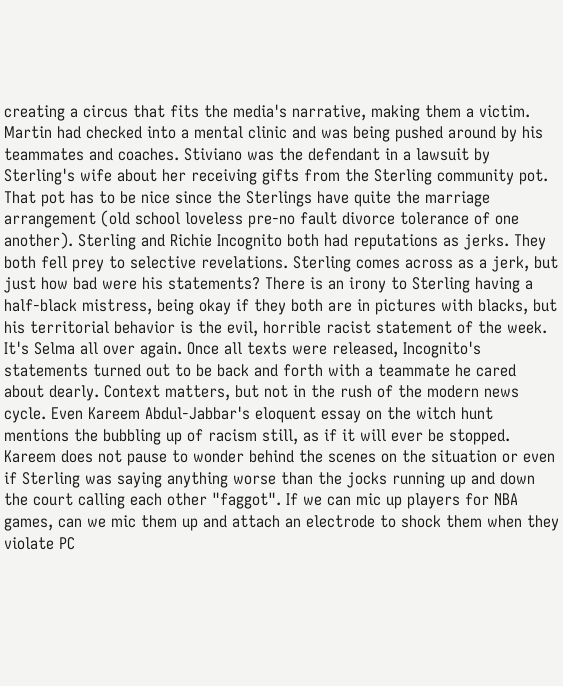creating a circus that fits the media's narrative, making them a victim. Martin had checked into a mental clinic and was being pushed around by his teammates and coaches. Stiviano was the defendant in a lawsuit by Sterling's wife about her receiving gifts from the Sterling community pot. That pot has to be nice since the Sterlings have quite the marriage arrangement (old school loveless pre-no fault divorce tolerance of one another). Sterling and Richie Incognito both had reputations as jerks. They both fell prey to selective revelations. Sterling comes across as a jerk, but just how bad were his statements? There is an irony to Sterling having a half-black mistress, being okay if they both are in pictures with blacks, but his territorial behavior is the evil, horrible racist statement of the week. It's Selma all over again. Once all texts were released, Incognito's statements turned out to be back and forth with a teammate he cared about dearly. Context matters, but not in the rush of the modern news cycle. Even Kareem Abdul-Jabbar's eloquent essay on the witch hunt mentions the bubbling up of racism still, as if it will ever be stopped. Kareem does not pause to wonder behind the scenes on the situation or even if Sterling was saying anything worse than the jocks running up and down the court calling each other "faggot". If we can mic up players for NBA games, can we mic them up and attach an electrode to shock them when they violate PC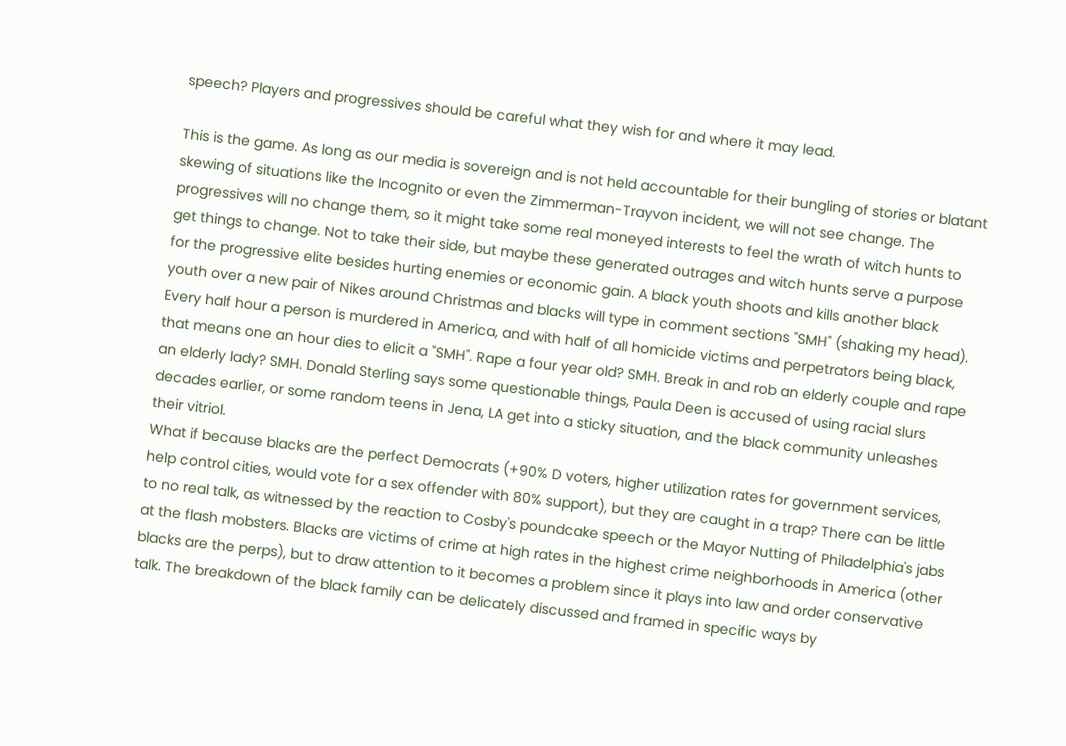speech? Players and progressives should be careful what they wish for and where it may lead.

This is the game. As long as our media is sovereign and is not held accountable for their bungling of stories or blatant skewing of situations like the Incognito or even the Zimmerman-Trayvon incident, we will not see change. The progressives will no change them, so it might take some real moneyed interests to feel the wrath of witch hunts to get things to change. Not to take their side, but maybe these generated outrages and witch hunts serve a purpose for the progressive elite besides hurting enemies or economic gain. A black youth shoots and kills another black youth over a new pair of Nikes around Christmas and blacks will type in comment sections "SMH" (shaking my head). Every half hour a person is murdered in America, and with half of all homicide victims and perpetrators being black, that means one an hour dies to elicit a "SMH". Rape a four year old? SMH. Break in and rob an elderly couple and rape an elderly lady? SMH. Donald Sterling says some questionable things, Paula Deen is accused of using racial slurs decades earlier, or some random teens in Jena, LA get into a sticky situation, and the black community unleashes their vitriol.
What if because blacks are the perfect Democrats (+90% D voters, higher utilization rates for government services, help control cities, would vote for a sex offender with 80% support), but they are caught in a trap? There can be little to no real talk, as witnessed by the reaction to Cosby's poundcake speech or the Mayor Nutting of Philadelphia's jabs at the flash mobsters. Blacks are victims of crime at high rates in the highest crime neighborhoods in America (other blacks are the perps), but to draw attention to it becomes a problem since it plays into law and order conservative talk. The breakdown of the black family can be delicately discussed and framed in specific ways by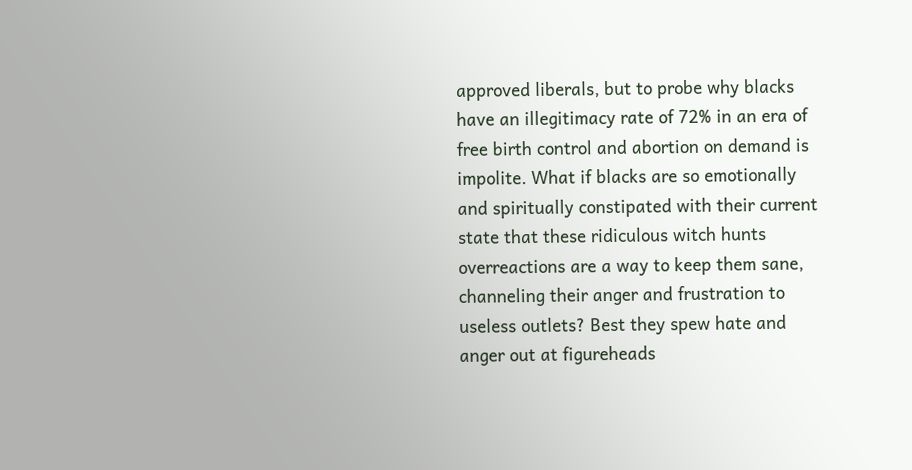approved liberals, but to probe why blacks have an illegitimacy rate of 72% in an era of free birth control and abortion on demand is impolite. What if blacks are so emotionally and spiritually constipated with their current state that these ridiculous witch hunts overreactions are a way to keep them sane, channeling their anger and frustration to useless outlets? Best they spew hate and anger out at figureheads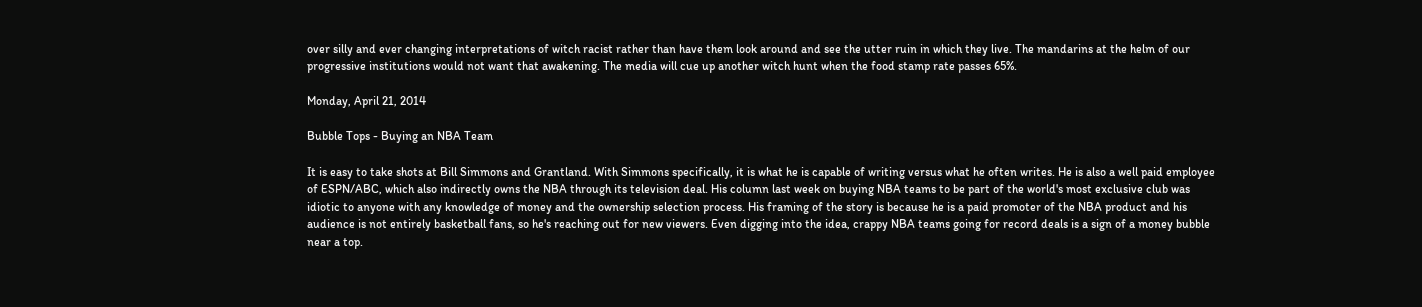over silly and ever changing interpretations of witch racist rather than have them look around and see the utter ruin in which they live. The mandarins at the helm of our progressive institutions would not want that awakening. The media will cue up another witch hunt when the food stamp rate passes 65%.

Monday, April 21, 2014

Bubble Tops - Buying an NBA Team

It is easy to take shots at Bill Simmons and Grantland. With Simmons specifically, it is what he is capable of writing versus what he often writes. He is also a well paid employee of ESPN/ABC, which also indirectly owns the NBA through its television deal. His column last week on buying NBA teams to be part of the world's most exclusive club was idiotic to anyone with any knowledge of money and the ownership selection process. His framing of the story is because he is a paid promoter of the NBA product and his audience is not entirely basketball fans, so he's reaching out for new viewers. Even digging into the idea, crappy NBA teams going for record deals is a sign of a money bubble near a top.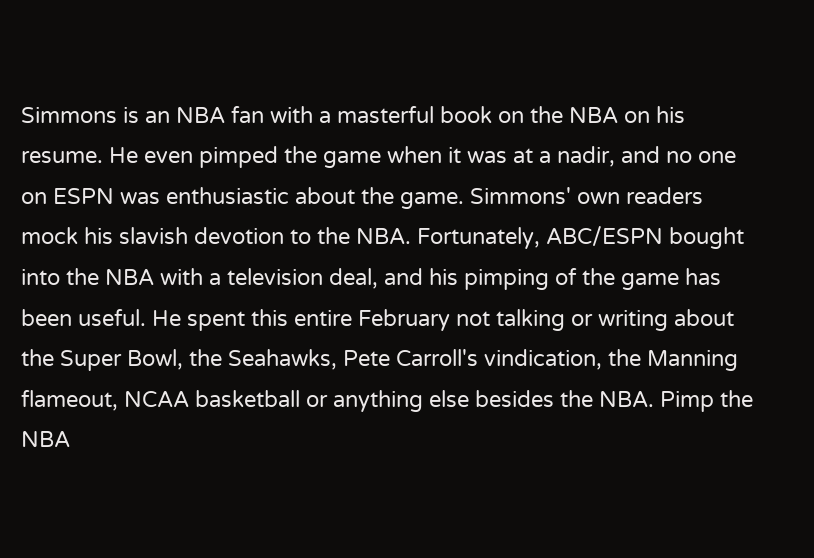Simmons is an NBA fan with a masterful book on the NBA on his resume. He even pimped the game when it was at a nadir, and no one on ESPN was enthusiastic about the game. Simmons' own readers mock his slavish devotion to the NBA. Fortunately, ABC/ESPN bought into the NBA with a television deal, and his pimping of the game has been useful. He spent this entire February not talking or writing about the Super Bowl, the Seahawks, Pete Carroll's vindication, the Manning flameout, NCAA basketball or anything else besides the NBA. Pimp the NBA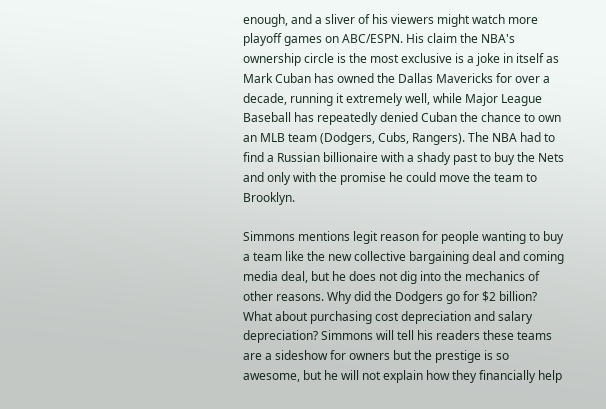enough, and a sliver of his viewers might watch more playoff games on ABC/ESPN. His claim the NBA's ownership circle is the most exclusive is a joke in itself as Mark Cuban has owned the Dallas Mavericks for over a decade, running it extremely well, while Major League Baseball has repeatedly denied Cuban the chance to own an MLB team (Dodgers, Cubs, Rangers). The NBA had to find a Russian billionaire with a shady past to buy the Nets and only with the promise he could move the team to Brooklyn.

Simmons mentions legit reason for people wanting to buy a team like the new collective bargaining deal and coming media deal, but he does not dig into the mechanics of other reasons. Why did the Dodgers go for $2 billion? What about purchasing cost depreciation and salary depreciation? Simmons will tell his readers these teams are a sideshow for owners but the prestige is so awesome, but he will not explain how they financially help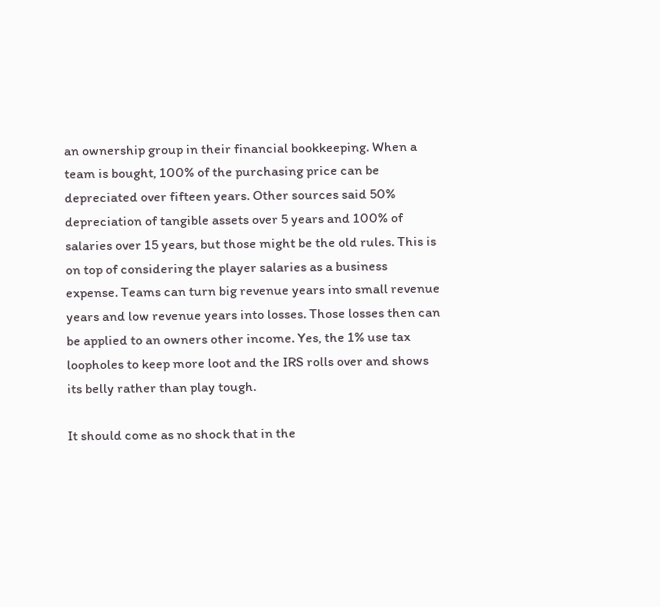an ownership group in their financial bookkeeping. When a team is bought, 100% of the purchasing price can be depreciated over fifteen years. Other sources said 50% depreciation of tangible assets over 5 years and 100% of salaries over 15 years, but those might be the old rules. This is on top of considering the player salaries as a business expense. Teams can turn big revenue years into small revenue years and low revenue years into losses. Those losses then can be applied to an owners other income. Yes, the 1% use tax loopholes to keep more loot and the IRS rolls over and shows its belly rather than play tough.

It should come as no shock that in the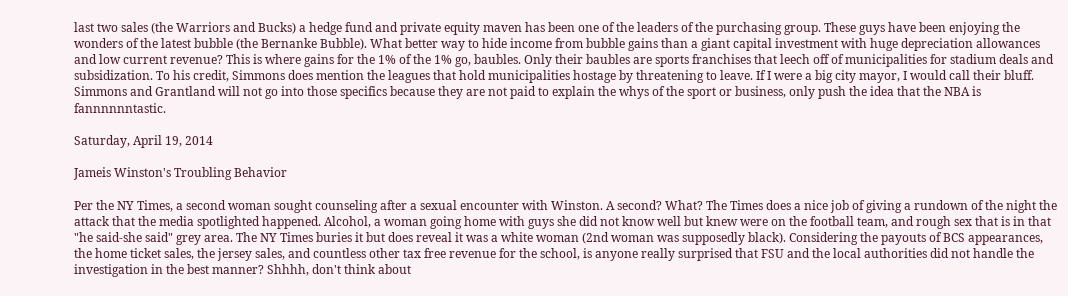last two sales (the Warriors and Bucks) a hedge fund and private equity maven has been one of the leaders of the purchasing group. These guys have been enjoying the wonders of the latest bubble (the Bernanke Bubble). What better way to hide income from bubble gains than a giant capital investment with huge depreciation allowances and low current revenue? This is where gains for the 1% of the 1% go, baubles. Only their baubles are sports franchises that leech off of municipalities for stadium deals and subsidization. To his credit, Simmons does mention the leagues that hold municipalities hostage by threatening to leave. If I were a big city mayor, I would call their bluff. Simmons and Grantland will not go into those specifics because they are not paid to explain the whys of the sport or business, only push the idea that the NBA is fannnnnntastic.

Saturday, April 19, 2014

Jameis Winston's Troubling Behavior

Per the NY Times, a second woman sought counseling after a sexual encounter with Winston. A second? What? The Times does a nice job of giving a rundown of the night the attack that the media spotlighted happened. Alcohol, a woman going home with guys she did not know well but knew were on the football team, and rough sex that is in that "he said-she said" grey area. The NY Times buries it but does reveal it was a white woman (2nd woman was supposedly black). Considering the payouts of BCS appearances, the home ticket sales, the jersey sales, and countless other tax free revenue for the school, is anyone really surprised that FSU and the local authorities did not handle the investigation in the best manner? Shhhh, don't think about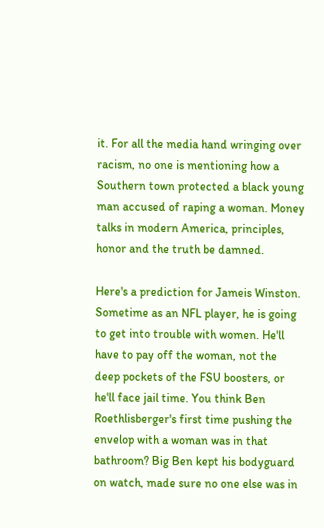it. For all the media hand wringing over racism, no one is mentioning how a Southern town protected a black young man accused of raping a woman. Money talks in modern America, principles, honor and the truth be damned.

Here's a prediction for Jameis Winston. Sometime as an NFL player, he is going to get into trouble with women. He'll have to pay off the woman, not the deep pockets of the FSU boosters, or he'll face jail time. You think Ben Roethlisberger's first time pushing the envelop with a woman was in that bathroom? Big Ben kept his bodyguard on watch, made sure no one else was in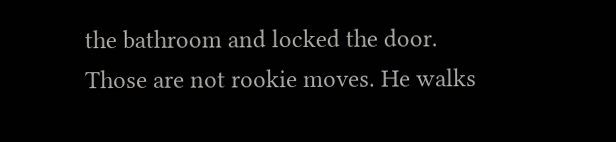the bathroom and locked the door. Those are not rookie moves. He walks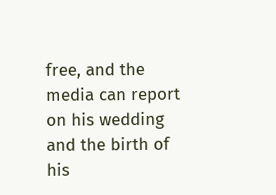free, and the media can report on his wedding and the birth of his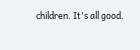children. It's all good.